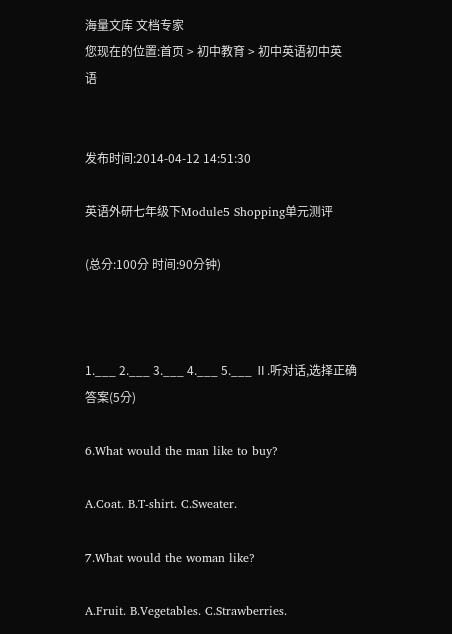海量文库 文档专家
您现在的位置:首页 > 初中教育 > 初中英语初中英语


发布时间:2014-04-12 14:51:30

英语外研七年级下Module5 Shopping单元测评

(总分:100分 时间:90分钟)



1.___ 2.___ 3.___ 4.___ 5.___ Ⅱ.听对话,选择正确答案(5分)

6.What would the man like to buy?

A.Coat. B.T-shirt. C.Sweater.

7.What would the woman like?

A.Fruit. B.Vegetables. C.Strawberries.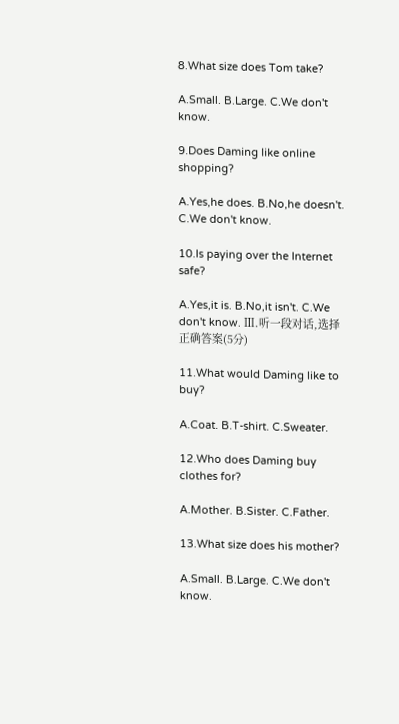8.What size does Tom take?

A.Small. B.Large. C.We don't know.

9.Does Daming like online shopping?

A.Yes,he does. B.No,he doesn't. C.We don't know.

10.Is paying over the Internet safe?

A.Yes,it is. B.No,it isn't. C.We don't know. Ⅲ.听一段对话,选择正确答案(5分)

11.What would Daming like to buy?

A.Coat. B.T-shirt. C.Sweater.

12.Who does Daming buy clothes for?

A.Mother. B.Sister. C.Father.

13.What size does his mother?

A.Small. B.Large. C.We don't know.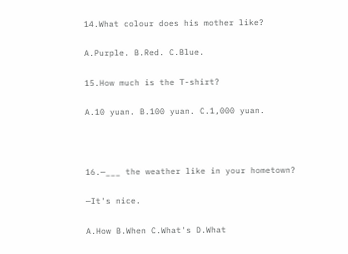14.What colour does his mother like?

A.Purple. B.Red. C.Blue.

15.How much is the T-shirt?

A.10 yuan. B.100 yuan. C.1,000 yuan.



16.—___ the weather like in your hometown?

—It's nice.

A.How B.When C.What's D.What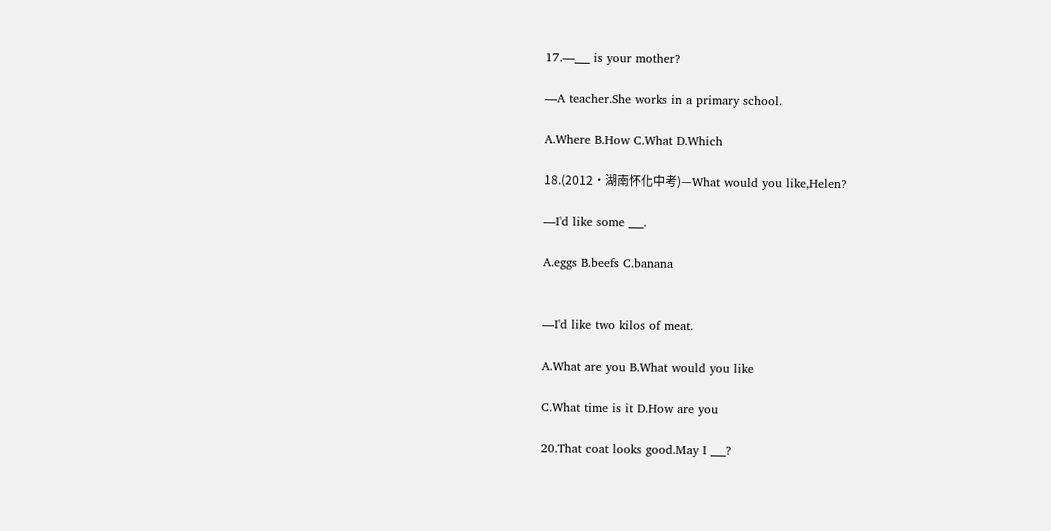17.—___ is your mother?

—A teacher.She works in a primary school.

A.Where B.How C.What D.Which

18.(2012·湖南怀化中考)—What would you like,Helen?

—I'd like some ___.

A.eggs B.beefs C.banana


—I'd like two kilos of meat.

A.What are you B.What would you like

C.What time is it D.How are you

20.That coat looks good.May I ___?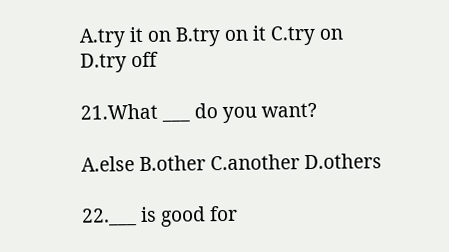A.try it on B.try on it C.try on D.try off

21.What ___ do you want?

A.else B.other C.another D.others

22.___ is good for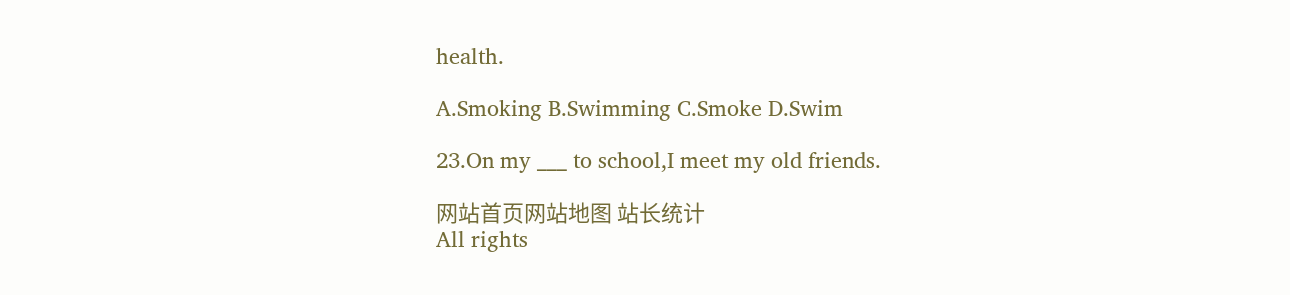health.

A.Smoking B.Swimming C.Smoke D.Swim

23.On my ___ to school,I meet my old friends.

网站首页网站地图 站长统计
All rights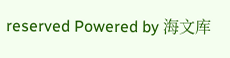reserved Powered by 海文库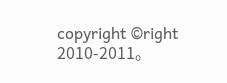copyright ©right 2010-2011。